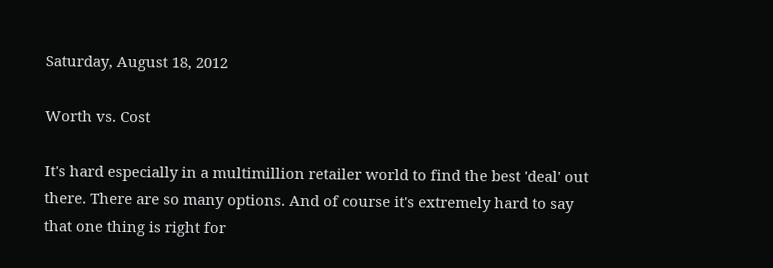Saturday, August 18, 2012

Worth vs. Cost

It's hard especially in a multimillion retailer world to find the best 'deal' out there. There are so many options. And of course it's extremely hard to say that one thing is right for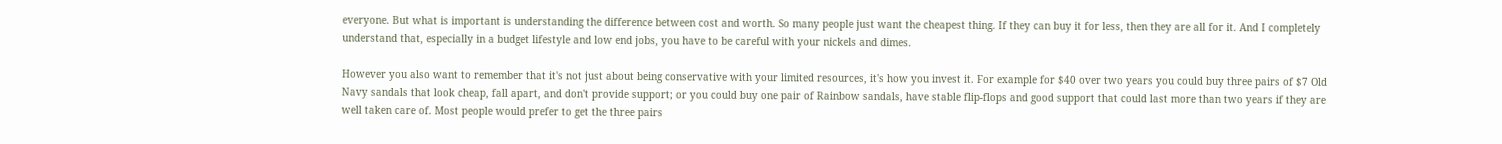everyone. But what is important is understanding the difference between cost and worth. So many people just want the cheapest thing. If they can buy it for less, then they are all for it. And I completely understand that, especially in a budget lifestyle and low end jobs, you have to be careful with your nickels and dimes.

However you also want to remember that it's not just about being conservative with your limited resources, it's how you invest it. For example for $40 over two years you could buy three pairs of $7 Old Navy sandals that look cheap, fall apart, and don't provide support; or you could buy one pair of Rainbow sandals, have stable flip-flops and good support that could last more than two years if they are well taken care of. Most people would prefer to get the three pairs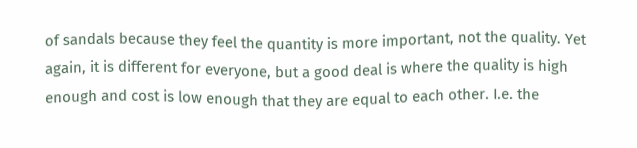of sandals because they feel the quantity is more important, not the quality. Yet again, it is different for everyone, but a good deal is where the quality is high enough and cost is low enough that they are equal to each other. I.e. the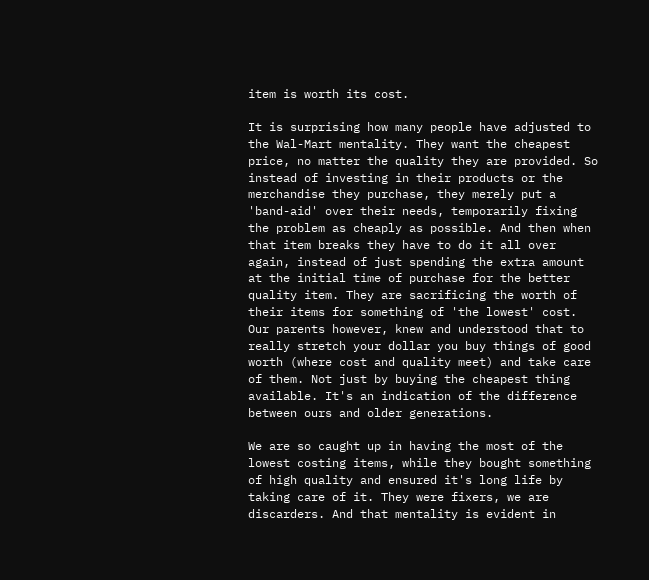item is worth its cost.

It is surprising how many people have adjusted to the Wal-Mart mentality. They want the cheapest price, no matter the quality they are provided. So instead of investing in their products or the merchandise they purchase, they merely put a 'band-aid' over their needs, temporarily fixing the problem as cheaply as possible. And then when that item breaks they have to do it all over again, instead of just spending the extra amount at the initial time of purchase for the better quality item. They are sacrificing the worth of their items for something of 'the lowest' cost. Our parents however, knew and understood that to really stretch your dollar you buy things of good worth (where cost and quality meet) and take care of them. Not just by buying the cheapest thing available. It's an indication of the difference between ours and older generations.

We are so caught up in having the most of the lowest costing items, while they bought something of high quality and ensured it's long life by taking care of it. They were fixers, we are discarders. And that mentality is evident in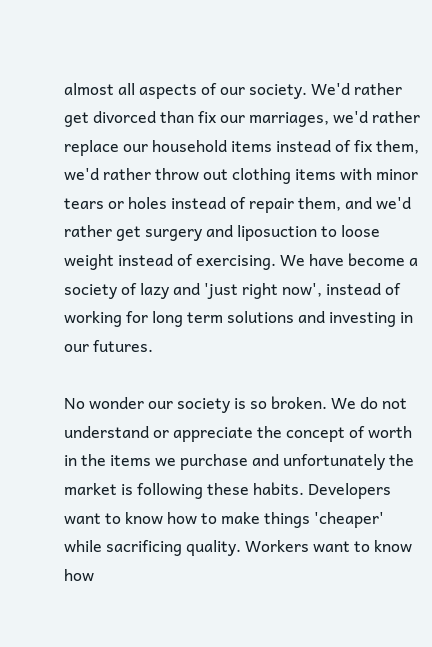almost all aspects of our society. We'd rather get divorced than fix our marriages, we'd rather replace our household items instead of fix them, we'd rather throw out clothing items with minor tears or holes instead of repair them, and we'd rather get surgery and liposuction to loose weight instead of exercising. We have become a society of lazy and 'just right now', instead of working for long term solutions and investing in our futures.

No wonder our society is so broken. We do not understand or appreciate the concept of worth in the items we purchase and unfortunately the market is following these habits. Developers want to know how to make things 'cheaper' while sacrificing quality. Workers want to know how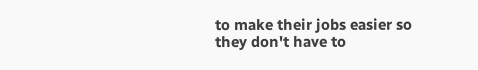to make their jobs easier so they don't have to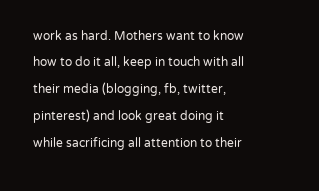work as hard. Mothers want to know how to do it all, keep in touch with all their media (blogging, fb, twitter, pinterest) and look great doing it while sacrificing all attention to their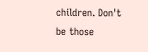children. Don't be those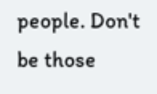people. Don't be those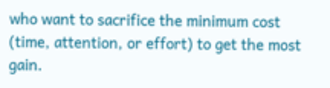who want to sacrifice the minimum cost (time, attention, or effort) to get the most gain.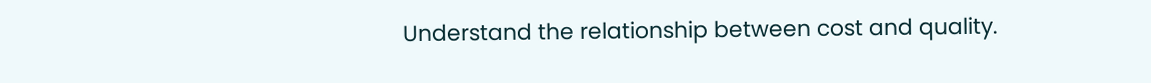Understand the relationship between cost and quality.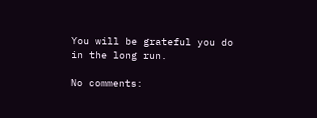You will be grateful you do in the long run.

No comments: